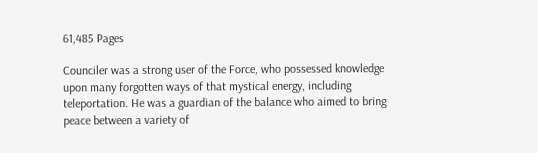61,485 Pages

Counciler was a strong user of the Force, who possessed knowledge upon many forgotten ways of that mystical energy, including teleportation. He was a guardian of the balance who aimed to bring peace between a variety of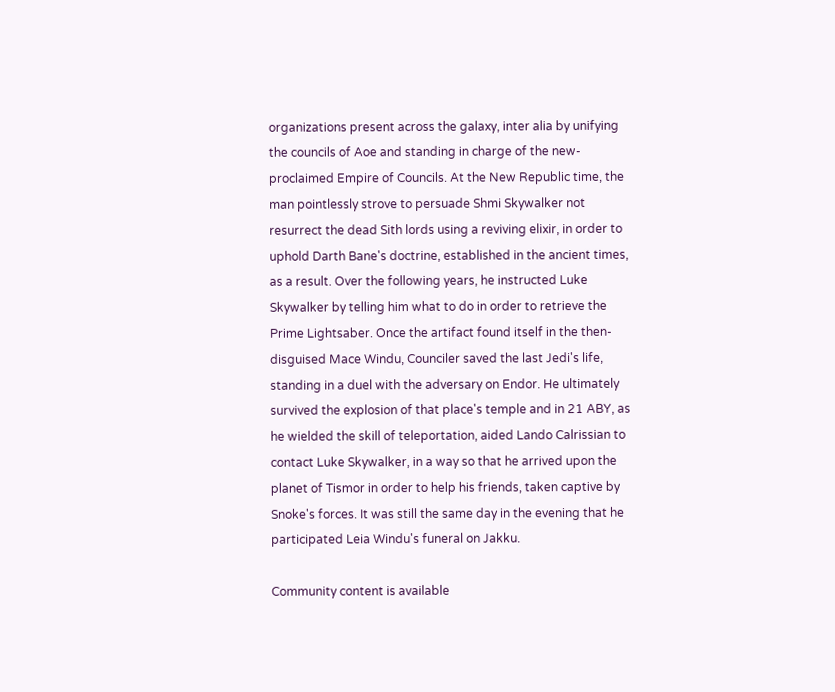organizations present across the galaxy, inter alia by unifying the councils of Aoe and standing in charge of the new-proclaimed Empire of Councils. At the New Republic time, the man pointlessly strove to persuade Shmi Skywalker not resurrect the dead Sith lords using a reviving elixir, in order to uphold Darth Bane's doctrine, established in the ancient times, as a result. Over the following years, he instructed Luke Skywalker by telling him what to do in order to retrieve the Prime Lightsaber. Once the artifact found itself in the then-disguised Mace Windu, Counciler saved the last Jedi's life, standing in a duel with the adversary on Endor. He ultimately survived the explosion of that place's temple and in 21 ABY, as he wielded the skill of teleportation, aided Lando Calrissian to contact Luke Skywalker, in a way so that he arrived upon the planet of Tismor in order to help his friends, taken captive by Snoke's forces. It was still the same day in the evening that he participated Leia Windu's funeral on Jakku.

Community content is available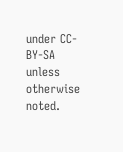under CC-BY-SA unless otherwise noted.